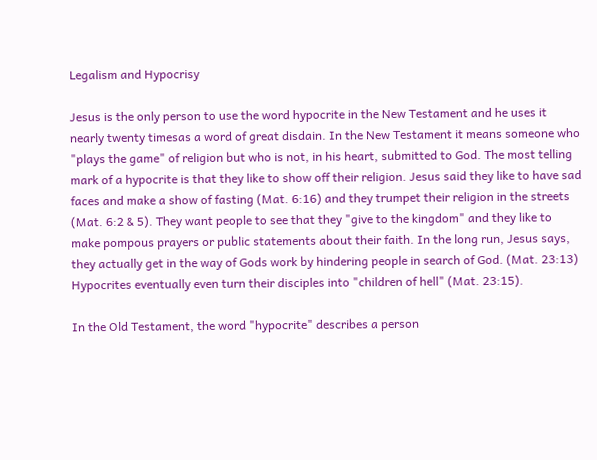Legalism and Hypocrisy

Jesus is the only person to use the word hypocrite in the New Testament and he uses it nearly twenty timesas a word of great disdain. In the New Testament it means someone who "plays the game" of religion but who is not, in his heart, submitted to God. The most telling mark of a hypocrite is that they like to show off their religion. Jesus said they like to have sad faces and make a show of fasting (Mat. 6:16) and they trumpet their religion in the streets (Mat. 6:2 & 5). They want people to see that they "give to the kingdom" and they like to make pompous prayers or public statements about their faith. In the long run, Jesus says, they actually get in the way of Gods work by hindering people in search of God. (Mat. 23:13) Hypocrites eventually even turn their disciples into "children of hell" (Mat. 23:15).

In the Old Testament, the word "hypocrite" describes a person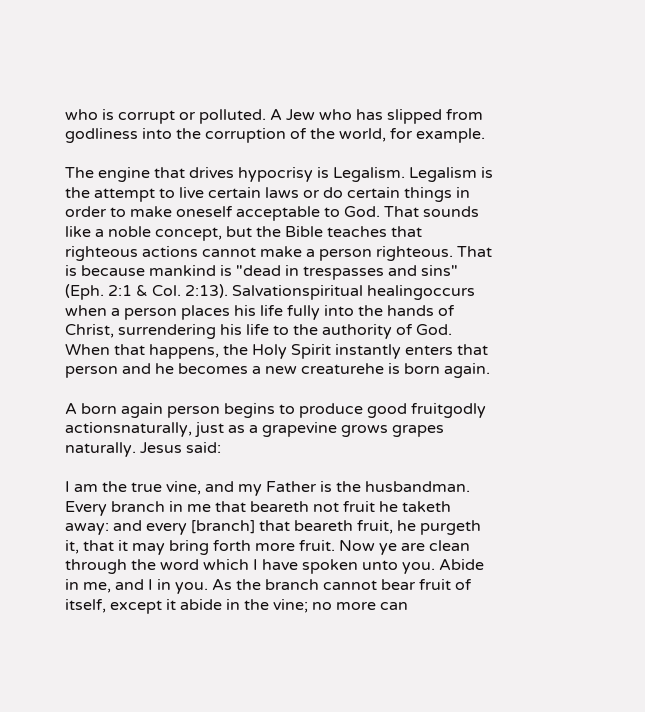who is corrupt or polluted. A Jew who has slipped from godliness into the corruption of the world, for example.

The engine that drives hypocrisy is Legalism. Legalism is the attempt to live certain laws or do certain things in order to make oneself acceptable to God. That sounds like a noble concept, but the Bible teaches that righteous actions cannot make a person righteous. That is because mankind is "dead in trespasses and sins" (Eph. 2:1 & Col. 2:13). Salvationspiritual healingoccurs when a person places his life fully into the hands of Christ, surrendering his life to the authority of God. When that happens, the Holy Spirit instantly enters that person and he becomes a new creaturehe is born again.

A born again person begins to produce good fruitgodly actionsnaturally, just as a grapevine grows grapes naturally. Jesus said:

I am the true vine, and my Father is the husbandman. Every branch in me that beareth not fruit he taketh away: and every [branch] that beareth fruit, he purgeth it, that it may bring forth more fruit. Now ye are clean through the word which I have spoken unto you. Abide in me, and I in you. As the branch cannot bear fruit of itself, except it abide in the vine; no more can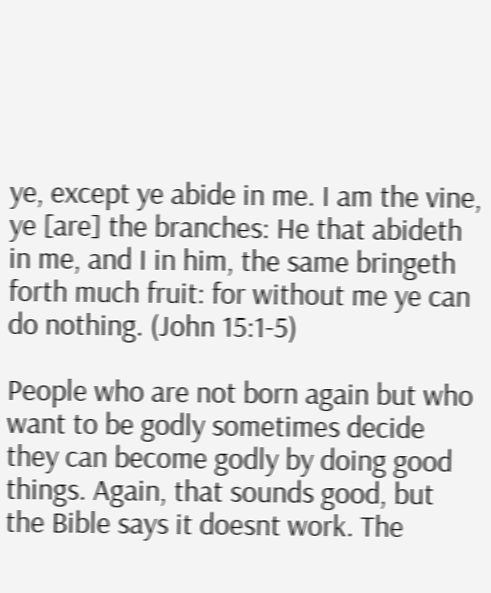ye, except ye abide in me. I am the vine, ye [are] the branches: He that abideth in me, and I in him, the same bringeth forth much fruit: for without me ye can do nothing. (John 15:1-5)

People who are not born again but who want to be godly sometimes decide they can become godly by doing good things. Again, that sounds good, but the Bible says it doesnt work. The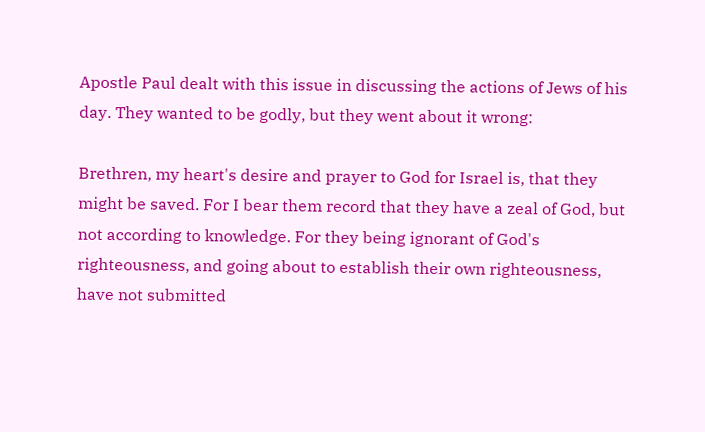Apostle Paul dealt with this issue in discussing the actions of Jews of his day. They wanted to be godly, but they went about it wrong:

Brethren, my heart's desire and prayer to God for Israel is, that they might be saved. For I bear them record that they have a zeal of God, but not according to knowledge. For they being ignorant of God's righteousness, and going about to establish their own righteousness, have not submitted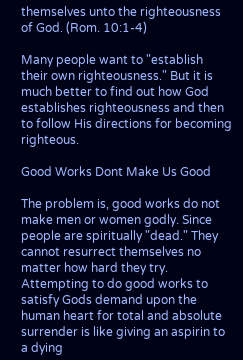themselves unto the righteousness of God. (Rom. 10:1-4)

Many people want to "establish their own righteousness." But it is much better to find out how God establishes righteousness and then to follow His directions for becoming righteous.

Good Works Dont Make Us Good

The problem is, good works do not make men or women godly. Since people are spiritually "dead." They cannot resurrect themselves no matter how hard they try. Attempting to do good works to satisfy Gods demand upon the human heart for total and absolute surrender is like giving an aspirin to a dying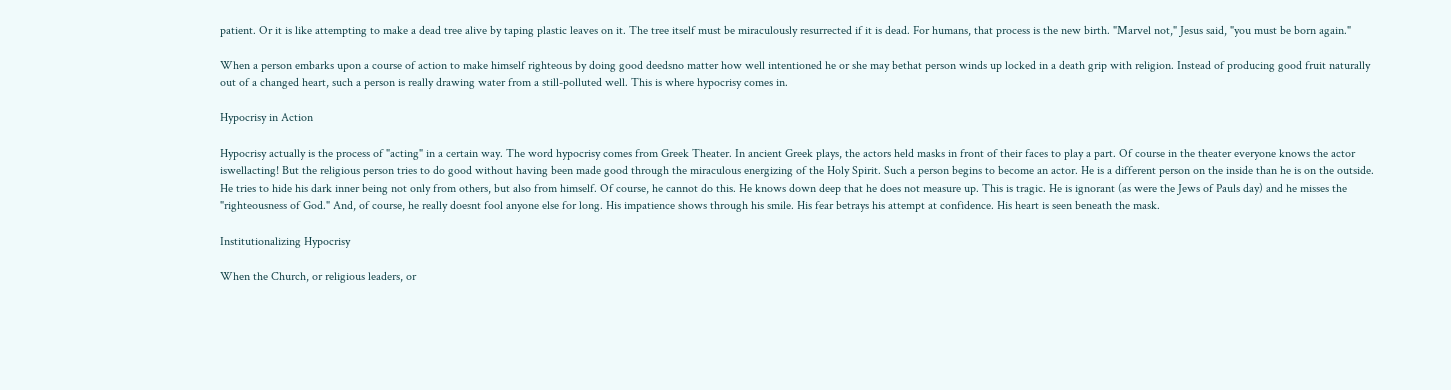patient. Or it is like attempting to make a dead tree alive by taping plastic leaves on it. The tree itself must be miraculously resurrected if it is dead. For humans, that process is the new birth. "Marvel not," Jesus said, "you must be born again."

When a person embarks upon a course of action to make himself righteous by doing good deedsno matter how well intentioned he or she may bethat person winds up locked in a death grip with religion. Instead of producing good fruit naturally out of a changed heart, such a person is really drawing water from a still-polluted well. This is where hypocrisy comes in.

Hypocrisy in Action

Hypocrisy actually is the process of "acting" in a certain way. The word hypocrisy comes from Greek Theater. In ancient Greek plays, the actors held masks in front of their faces to play a part. Of course in the theater everyone knows the actor iswellacting! But the religious person tries to do good without having been made good through the miraculous energizing of the Holy Spirit. Such a person begins to become an actor. He is a different person on the inside than he is on the outside. He tries to hide his dark inner being not only from others, but also from himself. Of course, he cannot do this. He knows down deep that he does not measure up. This is tragic. He is ignorant (as were the Jews of Pauls day) and he misses the "righteousness of God." And, of course, he really doesnt fool anyone else for long. His impatience shows through his smile. His fear betrays his attempt at confidence. His heart is seen beneath the mask.

Institutionalizing Hypocrisy

When the Church, or religious leaders, or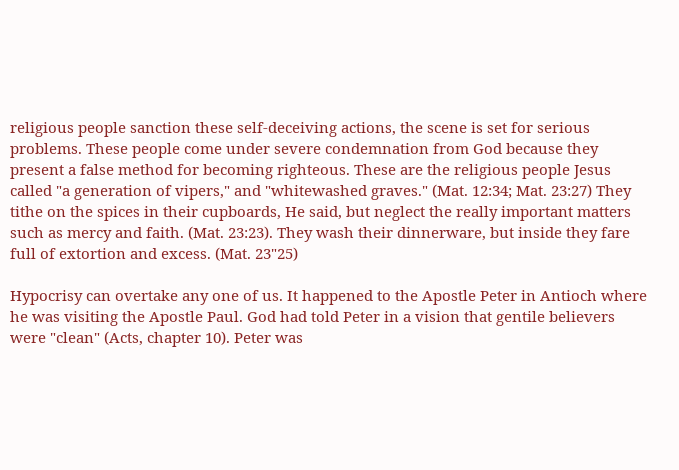religious people sanction these self-deceiving actions, the scene is set for serious problems. These people come under severe condemnation from God because they present a false method for becoming righteous. These are the religious people Jesus called "a generation of vipers," and "whitewashed graves." (Mat. 12:34; Mat. 23:27) They tithe on the spices in their cupboards, He said, but neglect the really important matters such as mercy and faith. (Mat. 23:23). They wash their dinnerware, but inside they fare full of extortion and excess. (Mat. 23"25)

Hypocrisy can overtake any one of us. It happened to the Apostle Peter in Antioch where he was visiting the Apostle Paul. God had told Peter in a vision that gentile believers were "clean" (Acts, chapter 10). Peter was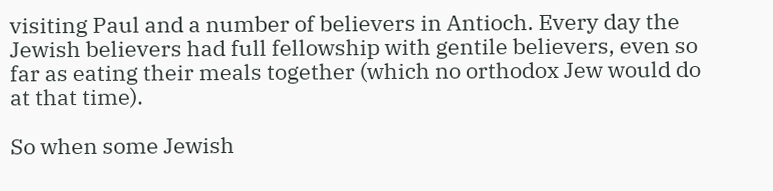visiting Paul and a number of believers in Antioch. Every day the Jewish believers had full fellowship with gentile believers, even so far as eating their meals together (which no orthodox Jew would do at that time).

So when some Jewish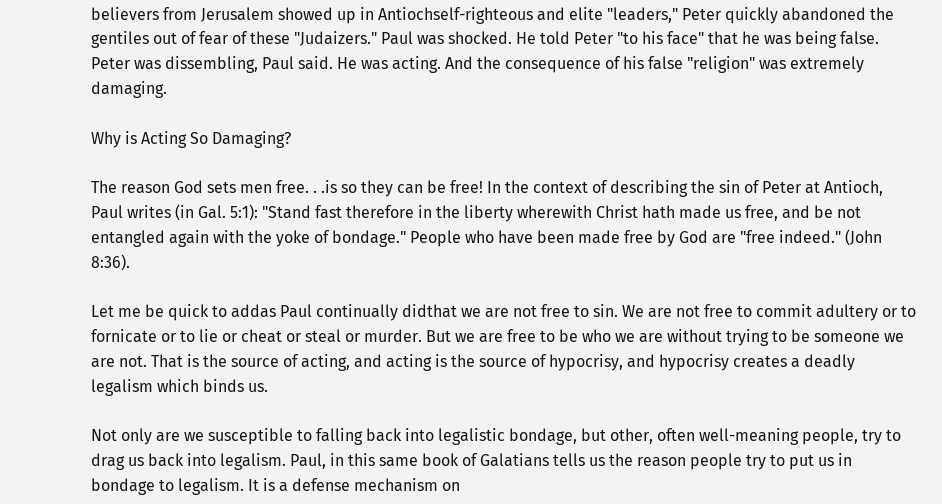believers from Jerusalem showed up in Antiochself-righteous and elite "leaders," Peter quickly abandoned the gentiles out of fear of these "Judaizers." Paul was shocked. He told Peter "to his face" that he was being false. Peter was dissembling, Paul said. He was acting. And the consequence of his false "religion" was extremely damaging.

Why is Acting So Damaging?

The reason God sets men free. . .is so they can be free! In the context of describing the sin of Peter at Antioch, Paul writes (in Gal. 5:1): "Stand fast therefore in the liberty wherewith Christ hath made us free, and be not entangled again with the yoke of bondage." People who have been made free by God are "free indeed." (John 8:36).

Let me be quick to addas Paul continually didthat we are not free to sin. We are not free to commit adultery or to fornicate or to lie or cheat or steal or murder. But we are free to be who we are without trying to be someone we are not. That is the source of acting, and acting is the source of hypocrisy, and hypocrisy creates a deadly legalism which binds us.

Not only are we susceptible to falling back into legalistic bondage, but other, often well-meaning people, try to drag us back into legalism. Paul, in this same book of Galatians tells us the reason people try to put us in bondage to legalism. It is a defense mechanism on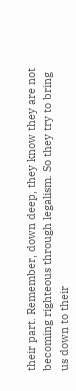their part. Remember, down deep, they know they are not becoming righteous through legalism. So they try to bring us down to their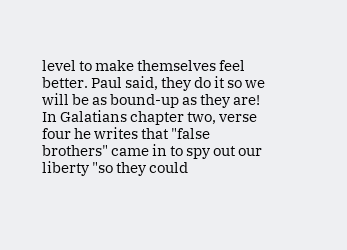level to make themselves feel better. Paul said, they do it so we will be as bound-up as they are! In Galatians chapter two, verse four he writes that "false brothers" came in to spy out our liberty "so they could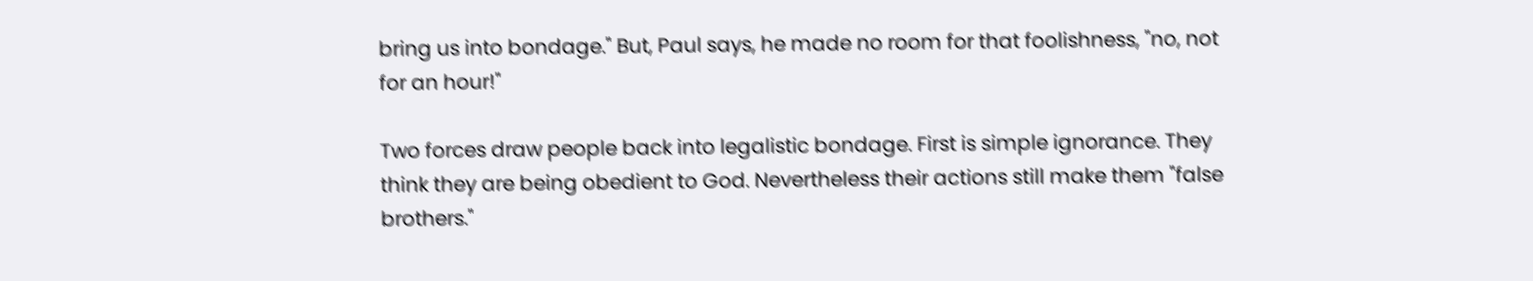bring us into bondage." But, Paul says, he made no room for that foolishness, "no, not for an hour!"

Two forces draw people back into legalistic bondage. First is simple ignorance. They think they are being obedient to God. Nevertheless their actions still make them "false brothers."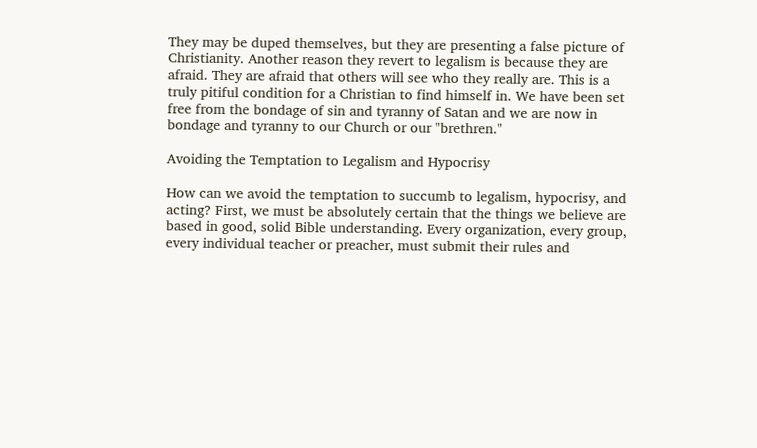They may be duped themselves, but they are presenting a false picture of Christianity. Another reason they revert to legalism is because they are afraid. They are afraid that others will see who they really are. This is a truly pitiful condition for a Christian to find himself in. We have been set free from the bondage of sin and tyranny of Satan and we are now in bondage and tyranny to our Church or our "brethren."

Avoiding the Temptation to Legalism and Hypocrisy

How can we avoid the temptation to succumb to legalism, hypocrisy, and acting? First, we must be absolutely certain that the things we believe are based in good, solid Bible understanding. Every organization, every group, every individual teacher or preacher, must submit their rules and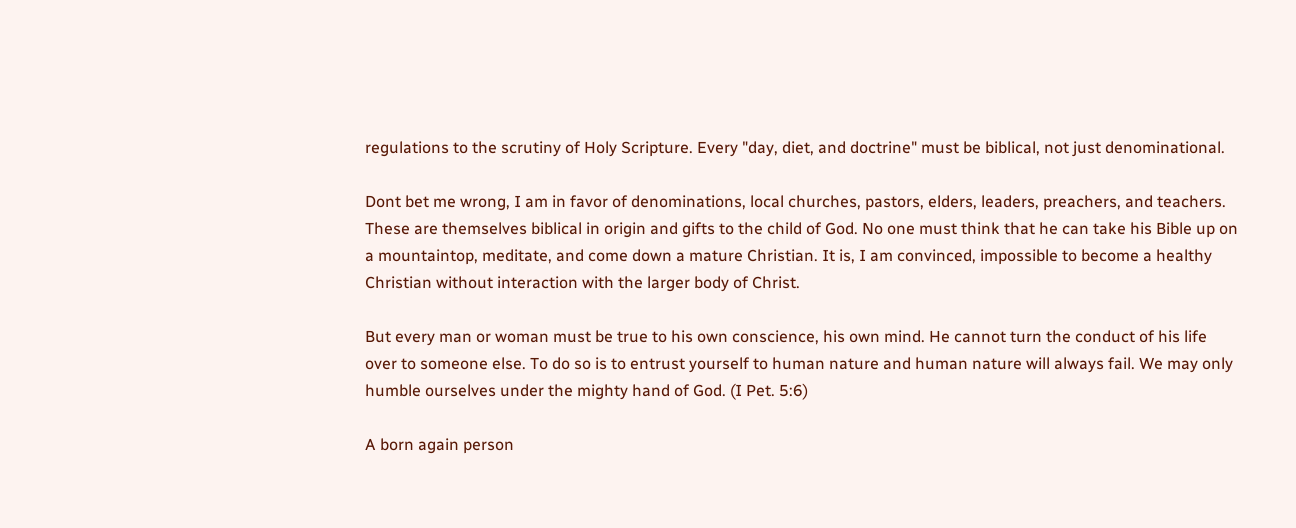regulations to the scrutiny of Holy Scripture. Every "day, diet, and doctrine" must be biblical, not just denominational.

Dont bet me wrong, I am in favor of denominations, local churches, pastors, elders, leaders, preachers, and teachers. These are themselves biblical in origin and gifts to the child of God. No one must think that he can take his Bible up on a mountaintop, meditate, and come down a mature Christian. It is, I am convinced, impossible to become a healthy Christian without interaction with the larger body of Christ.

But every man or woman must be true to his own conscience, his own mind. He cannot turn the conduct of his life over to someone else. To do so is to entrust yourself to human nature and human nature will always fail. We may only humble ourselves under the mighty hand of God. (I Pet. 5:6)

A born again person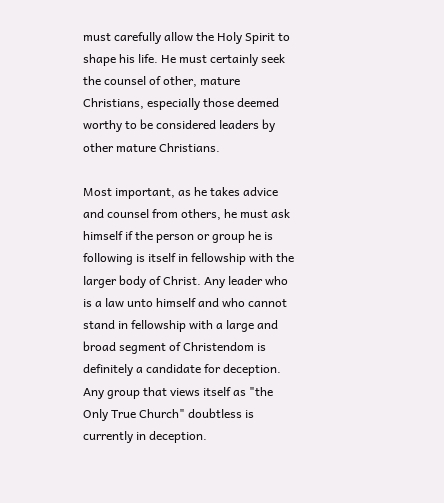must carefully allow the Holy Spirit to shape his life. He must certainly seek the counsel of other, mature Christians, especially those deemed worthy to be considered leaders by other mature Christians.

Most important, as he takes advice and counsel from others, he must ask himself if the person or group he is following is itself in fellowship with the larger body of Christ. Any leader who is a law unto himself and who cannot stand in fellowship with a large and broad segment of Christendom is definitely a candidate for deception. Any group that views itself as "the Only True Church" doubtless is currently in deception.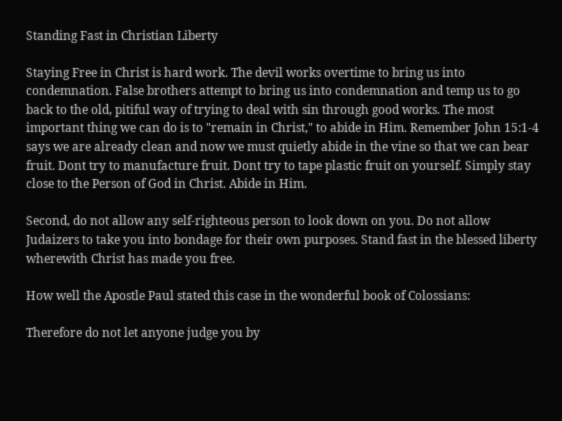Standing Fast in Christian Liberty

Staying Free in Christ is hard work. The devil works overtime to bring us into condemnation. False brothers attempt to bring us into condemnation and temp us to go back to the old, pitiful way of trying to deal with sin through good works. The most important thing we can do is to "remain in Christ," to abide in Him. Remember John 15:1-4 says we are already clean and now we must quietly abide in the vine so that we can bear fruit. Dont try to manufacture fruit. Dont try to tape plastic fruit on yourself. Simply stay close to the Person of God in Christ. Abide in Him.

Second, do not allow any self-righteous person to look down on you. Do not allow Judaizers to take you into bondage for their own purposes. Stand fast in the blessed liberty wherewith Christ has made you free.

How well the Apostle Paul stated this case in the wonderful book of Colossians:

Therefore do not let anyone judge you by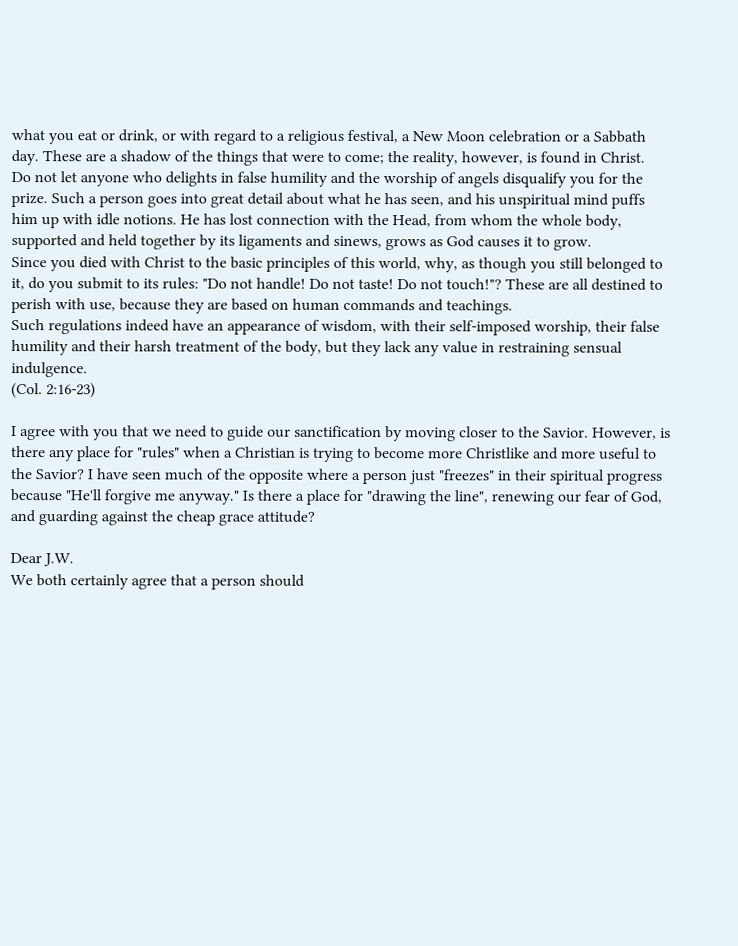what you eat or drink, or with regard to a religious festival, a New Moon celebration or a Sabbath day. These are a shadow of the things that were to come; the reality, however, is found in Christ.
Do not let anyone who delights in false humility and the worship of angels disqualify you for the prize. Such a person goes into great detail about what he has seen, and his unspiritual mind puffs him up with idle notions. He has lost connection with the Head, from whom the whole body, supported and held together by its ligaments and sinews, grows as God causes it to grow.
Since you died with Christ to the basic principles of this world, why, as though you still belonged to it, do you submit to its rules: "Do not handle! Do not taste! Do not touch!"? These are all destined to perish with use, because they are based on human commands and teachings.
Such regulations indeed have an appearance of wisdom, with their self-imposed worship, their false humility and their harsh treatment of the body, but they lack any value in restraining sensual indulgence.
(Col. 2:16-23)

I agree with you that we need to guide our sanctification by moving closer to the Savior. However, is there any place for "rules" when a Christian is trying to become more Christlike and more useful to the Savior? I have seen much of the opposite where a person just "freezes" in their spiritual progress because "He'll forgive me anyway." Is there a place for "drawing the line", renewing our fear of God, and guarding against the cheap grace attitude?

Dear J.W.
We both certainly agree that a person should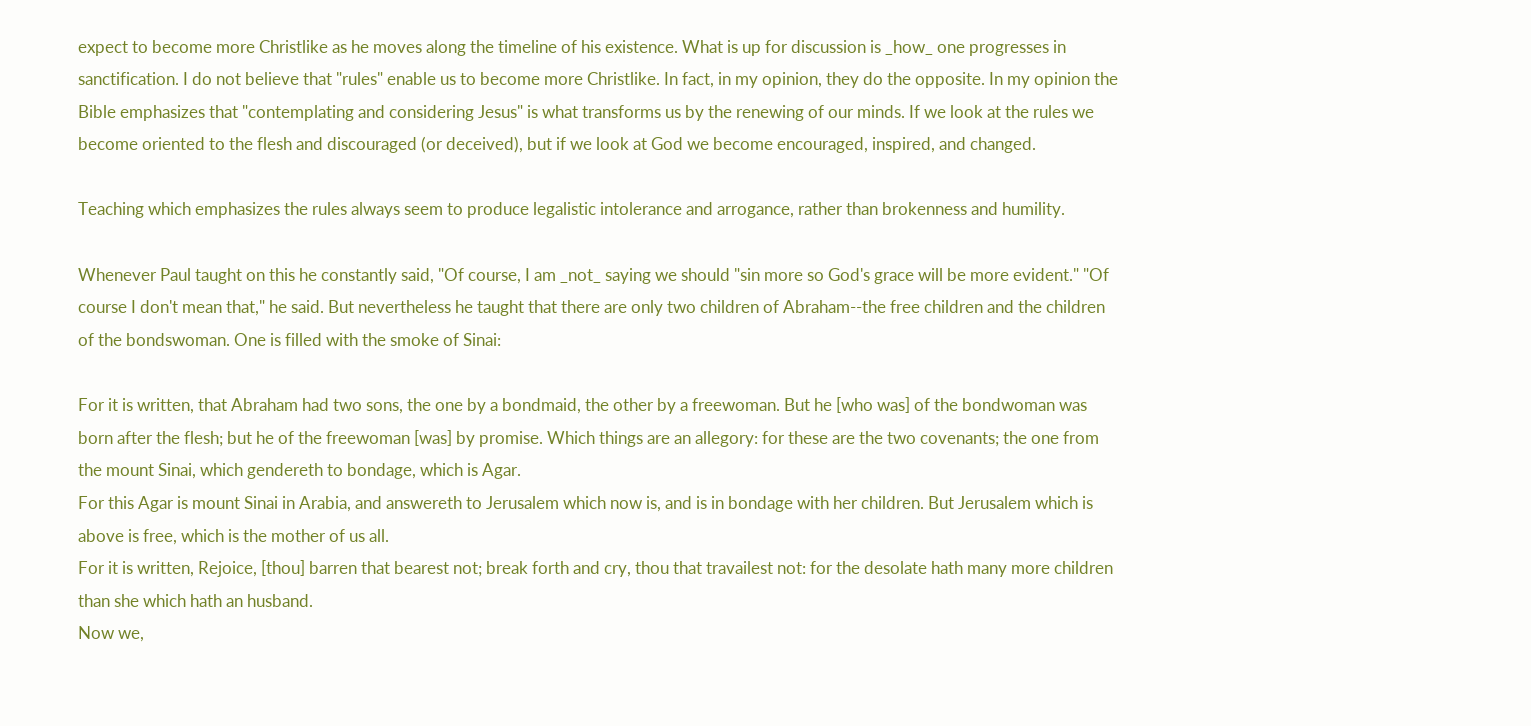expect to become more Christlike as he moves along the timeline of his existence. What is up for discussion is _how_ one progresses in sanctification. I do not believe that "rules" enable us to become more Christlike. In fact, in my opinion, they do the opposite. In my opinion the Bible emphasizes that "contemplating and considering Jesus" is what transforms us by the renewing of our minds. If we look at the rules we become oriented to the flesh and discouraged (or deceived), but if we look at God we become encouraged, inspired, and changed.

Teaching which emphasizes the rules always seem to produce legalistic intolerance and arrogance, rather than brokenness and humility.

Whenever Paul taught on this he constantly said, "Of course, I am _not_ saying we should "sin more so God's grace will be more evident." "Of course I don't mean that," he said. But nevertheless he taught that there are only two children of Abraham--the free children and the children of the bondswoman. One is filled with the smoke of Sinai:

For it is written, that Abraham had two sons, the one by a bondmaid, the other by a freewoman. But he [who was] of the bondwoman was born after the flesh; but he of the freewoman [was] by promise. Which things are an allegory: for these are the two covenants; the one from the mount Sinai, which gendereth to bondage, which is Agar.
For this Agar is mount Sinai in Arabia, and answereth to Jerusalem which now is, and is in bondage with her children. But Jerusalem which is above is free, which is the mother of us all.
For it is written, Rejoice, [thou] barren that bearest not; break forth and cry, thou that travailest not: for the desolate hath many more children than she which hath an husband.
Now we,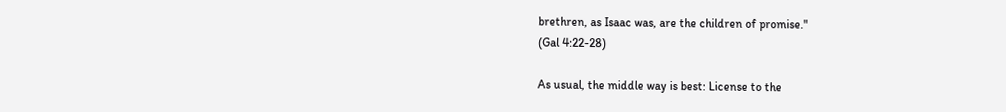brethren, as Isaac was, are the children of promise."
(Gal 4:22-28)

As usual, the middle way is best: License to the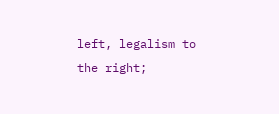left, legalism to the right;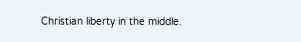Christian liberty in the middle.